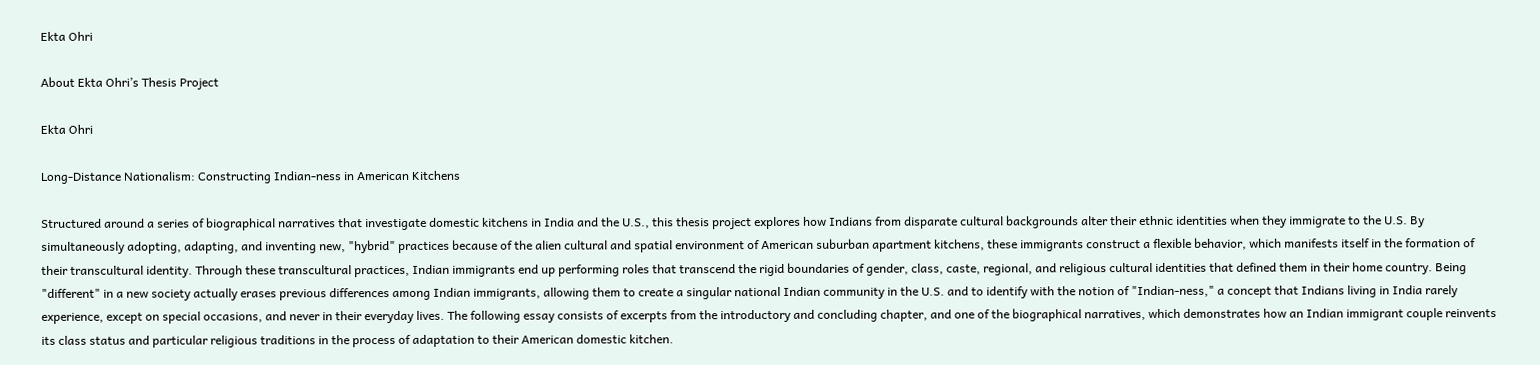Ekta Ohri

About Ekta Ohri’s Thesis Project

Ekta Ohri

Long-Distance Nationalism: Constructing Indian-ness in American Kitchens

Structured around a series of biographical narratives that investigate domestic kitchens in India and the U.S., this thesis project explores how Indians from disparate cultural backgrounds alter their ethnic identities when they immigrate to the U.S. By simultaneously adopting, adapting, and inventing new, "hybrid" practices because of the alien cultural and spatial environment of American suburban apartment kitchens, these immigrants construct a flexible behavior, which manifests itself in the formation of their transcultural identity. Through these transcultural practices, Indian immigrants end up performing roles that transcend the rigid boundaries of gender, class, caste, regional, and religious cultural identities that defined them in their home country. Being "different" in a new society actually erases previous differences among Indian immigrants, allowing them to create a singular national Indian community in the U.S. and to identify with the notion of "Indian-ness," a concept that Indians living in India rarely experience, except on special occasions, and never in their everyday lives. The following essay consists of excerpts from the introductory and concluding chapter, and one of the biographical narratives, which demonstrates how an Indian immigrant couple reinvents its class status and particular religious traditions in the process of adaptation to their American domestic kitchen.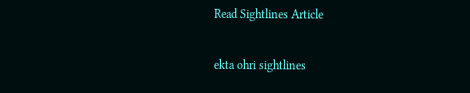Read Sightlines Article

ekta ohri sightlines